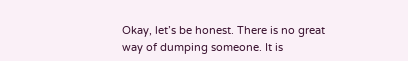Okay, let’s be honest. There is no great way of dumping someone. It is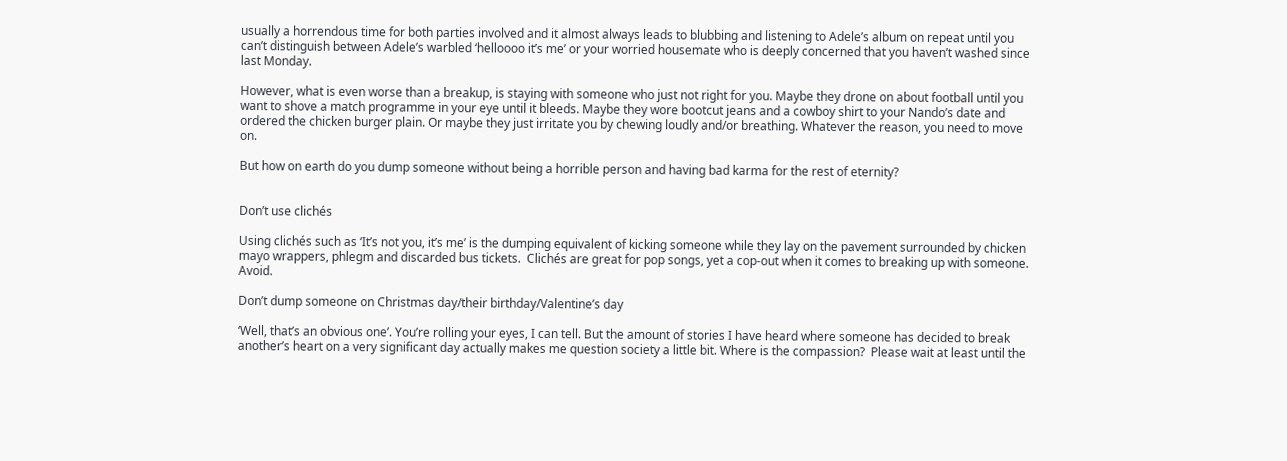usually a horrendous time for both parties involved and it almost always leads to blubbing and listening to Adele’s album on repeat until you can’t distinguish between Adele’s warbled ‘helloooo it’s me’ or your worried housemate who is deeply concerned that you haven’t washed since last Monday.

However, what is even worse than a breakup, is staying with someone who just not right for you. Maybe they drone on about football until you want to shove a match programme in your eye until it bleeds. Maybe they wore bootcut jeans and a cowboy shirt to your Nando’s date and ordered the chicken burger plain. Or maybe they just irritate you by chewing loudly and/or breathing. Whatever the reason, you need to move on.

But how on earth do you dump someone without being a horrible person and having bad karma for the rest of eternity?


Don’t use clichés

Using clichés such as ‘It’s not you, it’s me’ is the dumping equivalent of kicking someone while they lay on the pavement surrounded by chicken mayo wrappers, phlegm and discarded bus tickets.  Clichés are great for pop songs, yet a cop-out when it comes to breaking up with someone. Avoid.

Don’t dump someone on Christmas day/their birthday/Valentine’s day

‘Well, that’s an obvious one’. You’re rolling your eyes, I can tell. But the amount of stories I have heard where someone has decided to break another’s heart on a very significant day actually makes me question society a little bit. Where is the compassion?  Please wait at least until the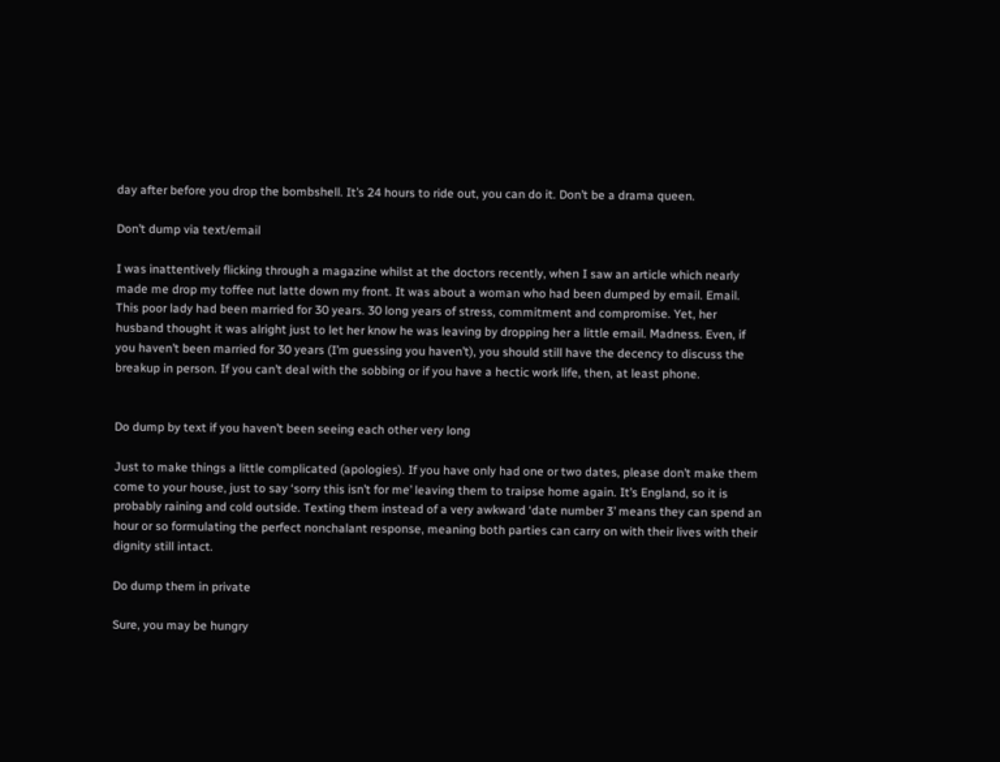day after before you drop the bombshell. It’s 24 hours to ride out, you can do it. Don’t be a drama queen.

Don’t dump via text/email

I was inattentively flicking through a magazine whilst at the doctors recently, when I saw an article which nearly made me drop my toffee nut latte down my front. It was about a woman who had been dumped by email. Email. This poor lady had been married for 30 years. 30 long years of stress, commitment and compromise. Yet, her husband thought it was alright just to let her know he was leaving by dropping her a little email. Madness. Even, if you haven’t been married for 30 years (I’m guessing you haven’t), you should still have the decency to discuss the breakup in person. If you can’t deal with the sobbing or if you have a hectic work life, then, at least phone.


Do dump by text if you haven’t been seeing each other very long

Just to make things a little complicated (apologies). If you have only had one or two dates, please don’t make them come to your house, just to say ‘sorry this isn’t for me’ leaving them to traipse home again. It’s England, so it is probably raining and cold outside. Texting them instead of a very awkward ‘date number 3’ means they can spend an hour or so formulating the perfect nonchalant response, meaning both parties can carry on with their lives with their dignity still intact.

Do dump them in private

Sure, you may be hungry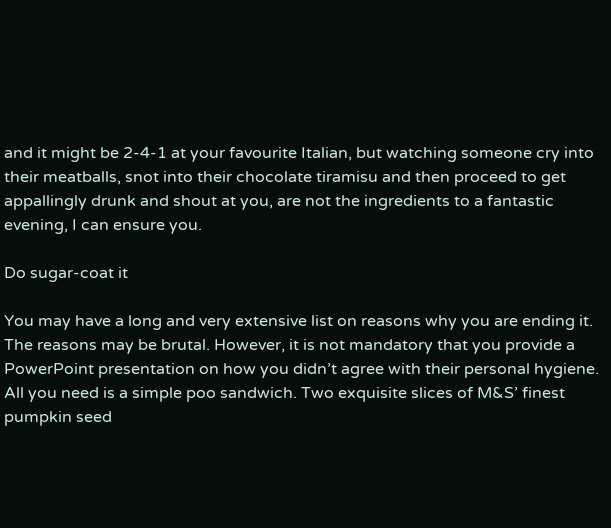and it might be 2-4-1 at your favourite Italian, but watching someone cry into their meatballs, snot into their chocolate tiramisu and then proceed to get appallingly drunk and shout at you, are not the ingredients to a fantastic evening, I can ensure you.

Do sugar-coat it

You may have a long and very extensive list on reasons why you are ending it. The reasons may be brutal. However, it is not mandatory that you provide a PowerPoint presentation on how you didn’t agree with their personal hygiene. All you need is a simple poo sandwich. Two exquisite slices of M&S’ finest pumpkin seed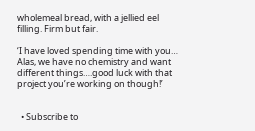wholemeal bread, with a jellied eel filling. Firm but fair.

‘I have loved spending time with you… Alas, we have no chemistry and want different things….good luck with that project you’re working on though!’


  • Subscribe to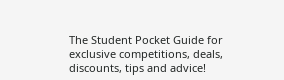The Student Pocket Guide for exclusive competitions, deals, discounts, tips and advice!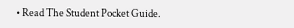• Read The Student Pocket Guide.